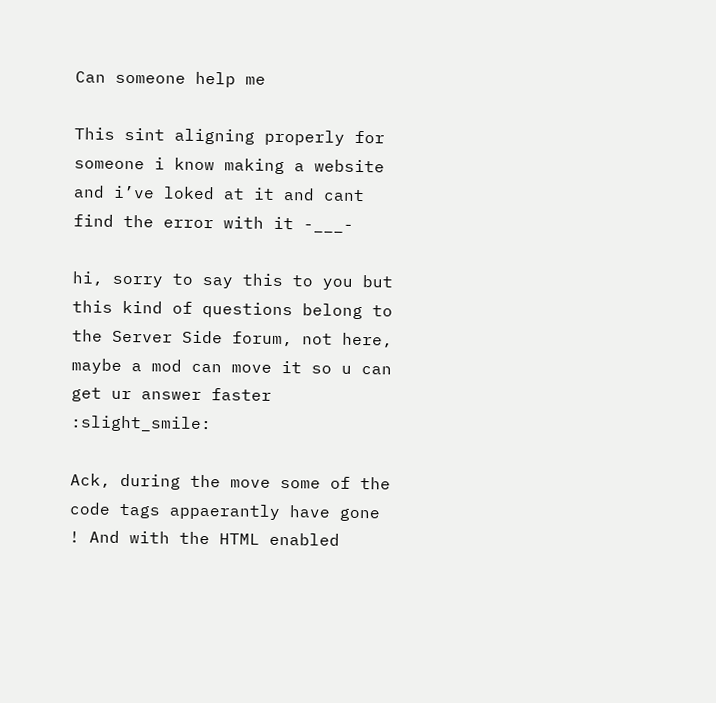Can someone help me

This sint aligning properly for someone i know making a website and i’ve loked at it and cant find the error with it -___-

hi, sorry to say this to you but this kind of questions belong to the Server Side forum, not here, maybe a mod can move it so u can get ur answer faster :slight_smile:

Ack, during the move some of the code tags appaerantly have gone ! And with the HTML enabled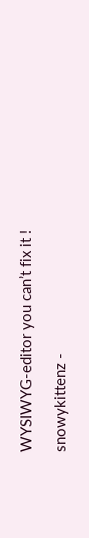WYSIWYG-editor you can’t fix it !

snowykittenz -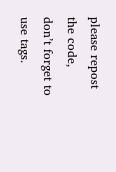please repost the code, don’t forget to use tags.